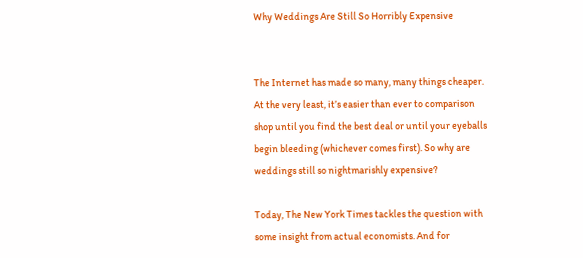Why Weddings Are Still So Horribly Expensive


The Internet has made so many, many things cheaper. At the very least, it’s easier than ever to comparison shop until you find the best deal or until your eyeballs begin bleeding (whichever comes first). So why are weddings still so nightmarishly expensive?

Today, The New York Times tackles the question with some insight from actual economists. And for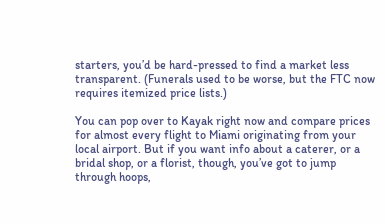starters, you’d be hard-pressed to find a market less transparent. (Funerals used to be worse, but the FTC now requires itemized price lists.)

You can pop over to Kayak right now and compare prices for almost every flight to Miami originating from your local airport. But if you want info about a caterer, or a bridal shop, or a florist, though, you’ve got to jump through hoops,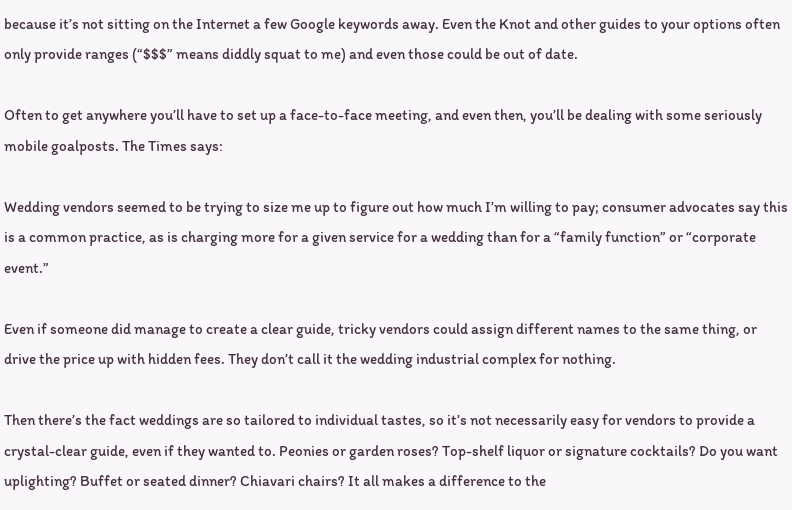because it’s not sitting on the Internet a few Google keywords away. Even the Knot and other guides to your options often only provide ranges (“$$$” means diddly squat to me) and even those could be out of date.

Often to get anywhere you’ll have to set up a face-to-face meeting, and even then, you’ll be dealing with some seriously mobile goalposts. The Times says:

Wedding vendors seemed to be trying to size me up to figure out how much I’m willing to pay; consumer advocates say this is a common practice, as is charging more for a given service for a wedding than for a “family function” or “corporate event.”

Even if someone did manage to create a clear guide, tricky vendors could assign different names to the same thing, or drive the price up with hidden fees. They don’t call it the wedding industrial complex for nothing.

Then there’s the fact weddings are so tailored to individual tastes, so it’s not necessarily easy for vendors to provide a crystal-clear guide, even if they wanted to. Peonies or garden roses? Top-shelf liquor or signature cocktails? Do you want uplighting? Buffet or seated dinner? Chiavari chairs? It all makes a difference to the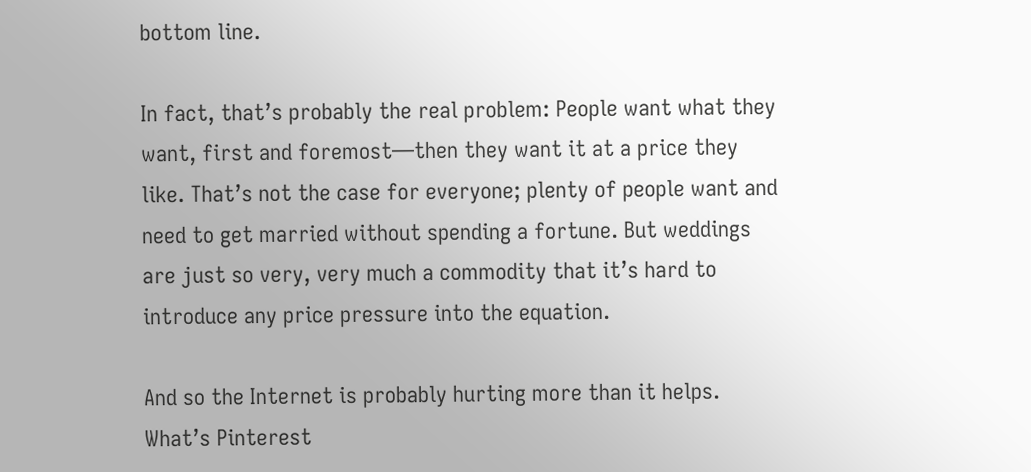bottom line.

In fact, that’s probably the real problem: People want what they want, first and foremost—then they want it at a price they like. That’s not the case for everyone; plenty of people want and need to get married without spending a fortune. But weddings are just so very, very much a commodity that it’s hard to introduce any price pressure into the equation.

And so the Internet is probably hurting more than it helps. What’s Pinterest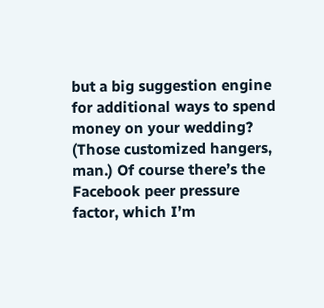but a big suggestion engine for additional ways to spend money on your wedding? (Those customized hangers, man.) Of course there’s the Facebook peer pressure factor, which I’m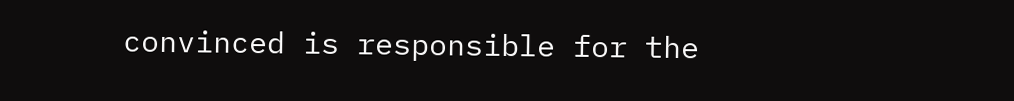convinced is responsible for the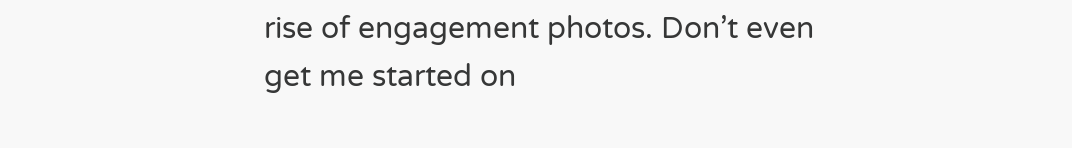rise of engagement photos. Don’t even get me started on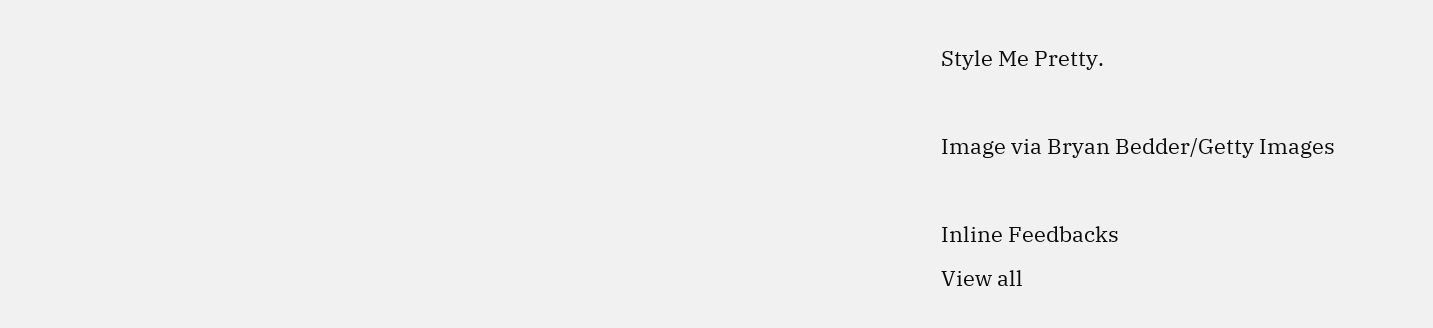Style Me Pretty.

Image via Bryan Bedder/Getty Images

Inline Feedbacks
View all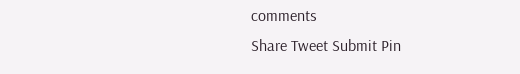comments
Share Tweet Submit Pin